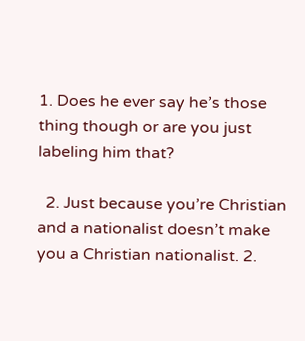1. Does he ever say he’s those thing though or are you just labeling him that?

  2. Just because you’re Christian and a nationalist doesn’t make you a Christian nationalist. 2.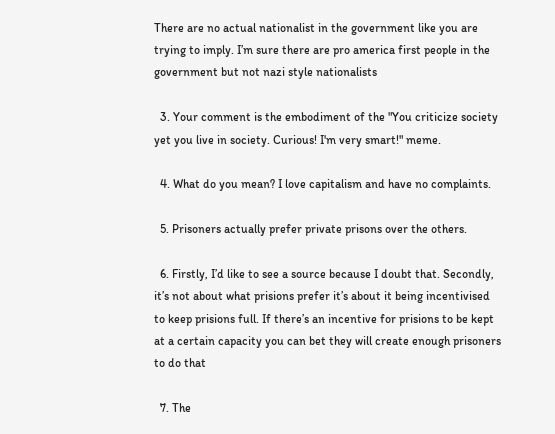There are no actual nationalist in the government like you are trying to imply. I’m sure there are pro america first people in the government but not nazi style nationalists

  3. Your comment is the embodiment of the "You criticize society yet you live in society. Curious! I'm very smart!" meme.

  4. What do you mean? I love capitalism and have no complaints.

  5. Prisoners actually prefer private prisons over the others.

  6. Firstly, I’d like to see a source because I doubt that. Secondly, it’s not about what prisions prefer it’s about it being incentivised to keep prisions full. If there’s an incentive for prisions to be kept at a certain capacity you can bet they will create enough prisoners to do that

  7. The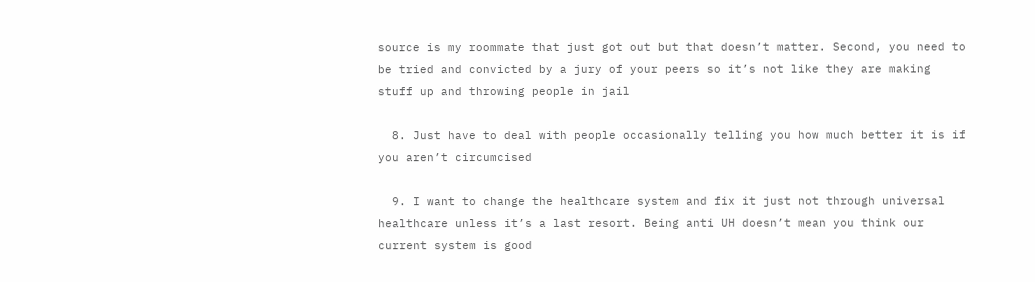source is my roommate that just got out but that doesn’t matter. Second, you need to be tried and convicted by a jury of your peers so it’s not like they are making stuff up and throwing people in jail

  8. Just have to deal with people occasionally telling you how much better it is if you aren’t circumcised

  9. I want to change the healthcare system and fix it just not through universal healthcare unless it’s a last resort. Being anti UH doesn’t mean you think our current system is good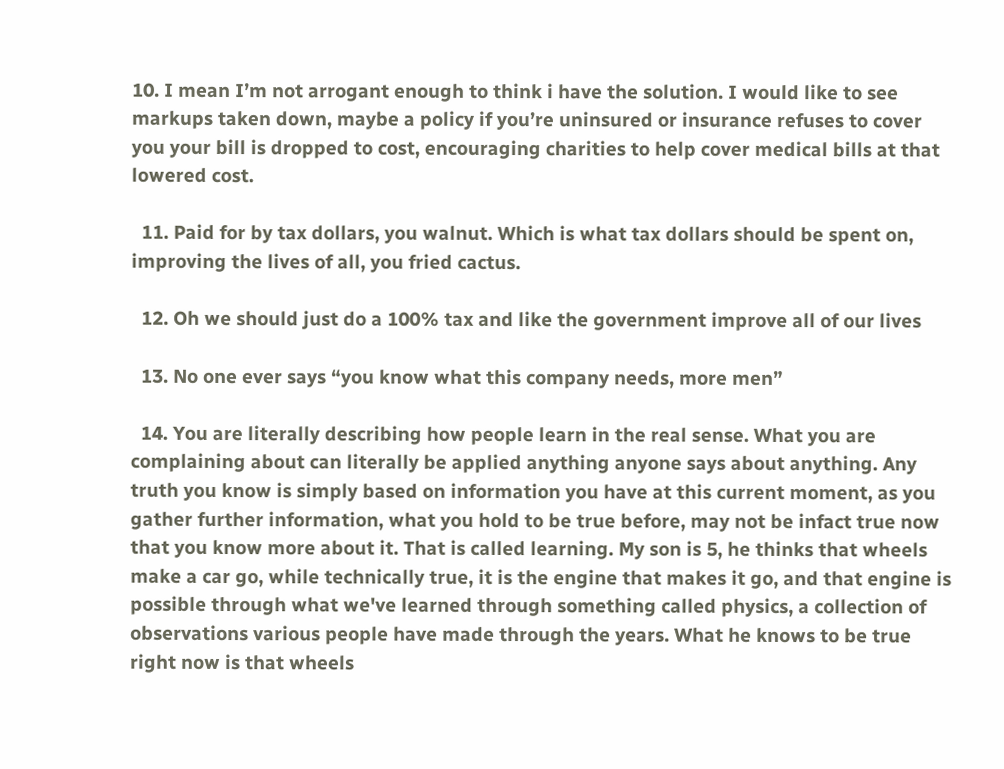10. I mean I’m not arrogant enough to think i have the solution. I would like to see markups taken down, maybe a policy if you’re uninsured or insurance refuses to cover you your bill is dropped to cost, encouraging charities to help cover medical bills at that lowered cost.

  11. Paid for by tax dollars, you walnut. Which is what tax dollars should be spent on, improving the lives of all, you fried cactus.

  12. Oh we should just do a 100% tax and like the government improve all of our lives

  13. No one ever says “you know what this company needs, more men”

  14. You are literally describing how people learn in the real sense. What you are complaining about can literally be applied anything anyone says about anything. Any truth you know is simply based on information you have at this current moment, as you gather further information, what you hold to be true before, may not be infact true now that you know more about it. That is called learning. My son is 5, he thinks that wheels make a car go, while technically true, it is the engine that makes it go, and that engine is possible through what we've learned through something called physics, a collection of observations various people have made through the years. What he knows to be true right now is that wheels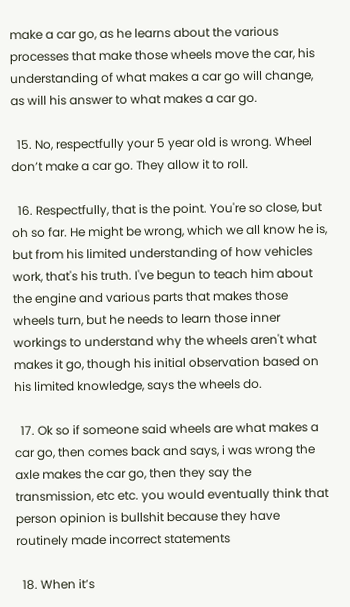make a car go, as he learns about the various processes that make those wheels move the car, his understanding of what makes a car go will change, as will his answer to what makes a car go.

  15. No, respectfully your 5 year old is wrong. Wheel don’t make a car go. They allow it to roll.

  16. Respectfully, that is the point. You're so close, but oh so far. He might be wrong, which we all know he is, but from his limited understanding of how vehicles work, that's his truth. I've begun to teach him about the engine and various parts that makes those wheels turn, but he needs to learn those inner workings to understand why the wheels aren't what makes it go, though his initial observation based on his limited knowledge, says the wheels do.

  17. Ok so if someone said wheels are what makes a car go, then comes back and says, i was wrong the axle makes the car go, then they say the transmission, etc etc. you would eventually think that person opinion is bullshit because they have routinely made incorrect statements

  18. When it’s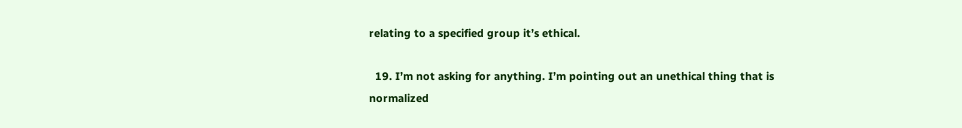relating to a specified group it’s ethical.

  19. I’m not asking for anything. I’m pointing out an unethical thing that is normalized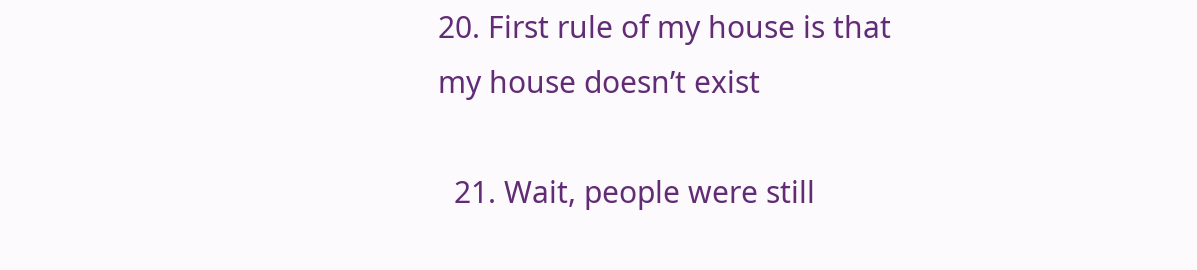20. First rule of my house is that my house doesn’t exist

  21. Wait, people were still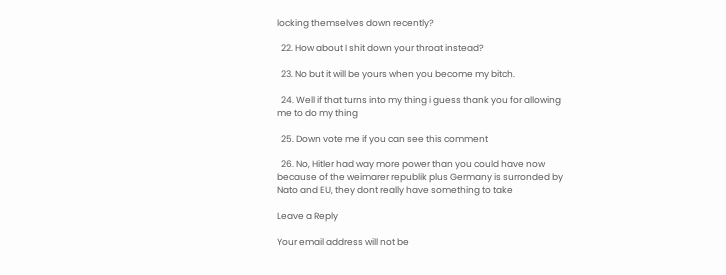locking themselves down recently?

  22. How about I shit down your throat instead?

  23. No but it will be yours when you become my bitch.

  24. Well if that turns into my thing i guess thank you for allowing me to do my thing

  25. Down vote me if you can see this comment

  26. No, Hitler had way more power than you could have now because of the weimarer republik plus Germany is surronded by Nato and EU, they dont really have something to take

Leave a Reply

Your email address will not be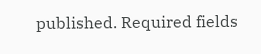published. Required fields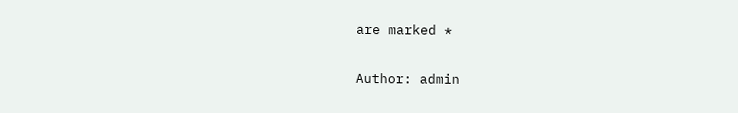are marked *

Author: admin